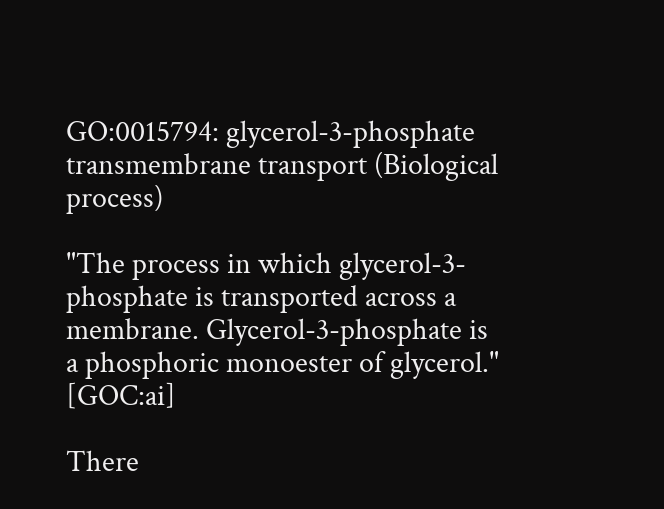GO:0015794: glycerol-3-phosphate transmembrane transport (Biological process)

"The process in which glycerol-3-phosphate is transported across a membrane. Glycerol-3-phosphate is a phosphoric monoester of glycerol." [GOC:ai]

There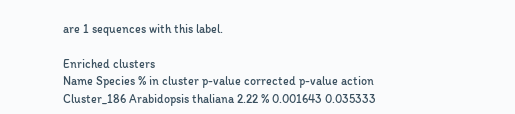are 1 sequences with this label.

Enriched clusters
Name Species % in cluster p-value corrected p-value action
Cluster_186 Arabidopsis thaliana 2.22 % 0.001643 0.035333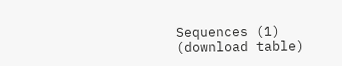Sequences (1) (download table)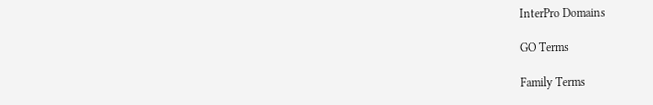InterPro Domains

GO Terms

Family Terms